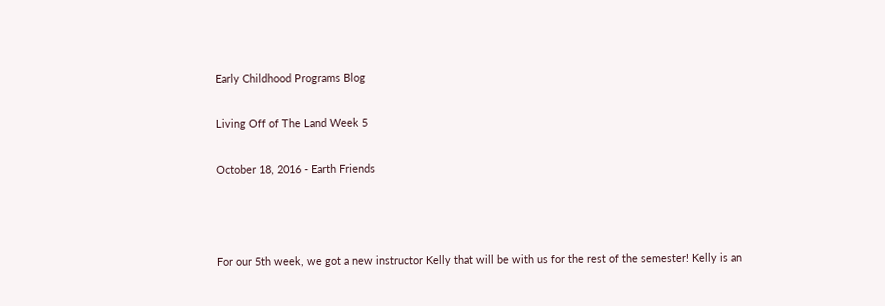Early Childhood Programs Blog

Living Off of The Land Week 5

October 18, 2016 - Earth Friends



For our 5th week, we got a new instructor Kelly that will be with us for the rest of the semester! Kelly is an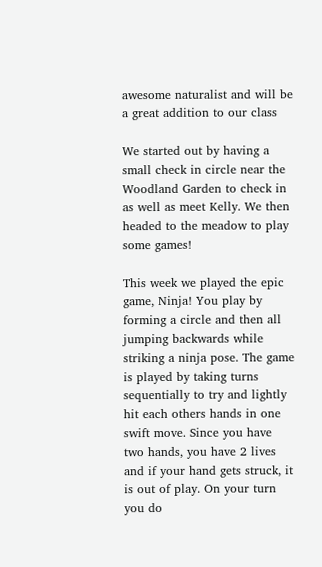awesome naturalist and will be a great addition to our class

We started out by having a small check in circle near the Woodland Garden to check in as well as meet Kelly. We then headed to the meadow to play some games!

This week we played the epic game, Ninja! You play by forming a circle and then all jumping backwards while striking a ninja pose. The game is played by taking turns sequentially to try and lightly hit each others hands in one swift move. Since you have two hands, you have 2 lives and if your hand gets struck, it is out of play. On your turn you do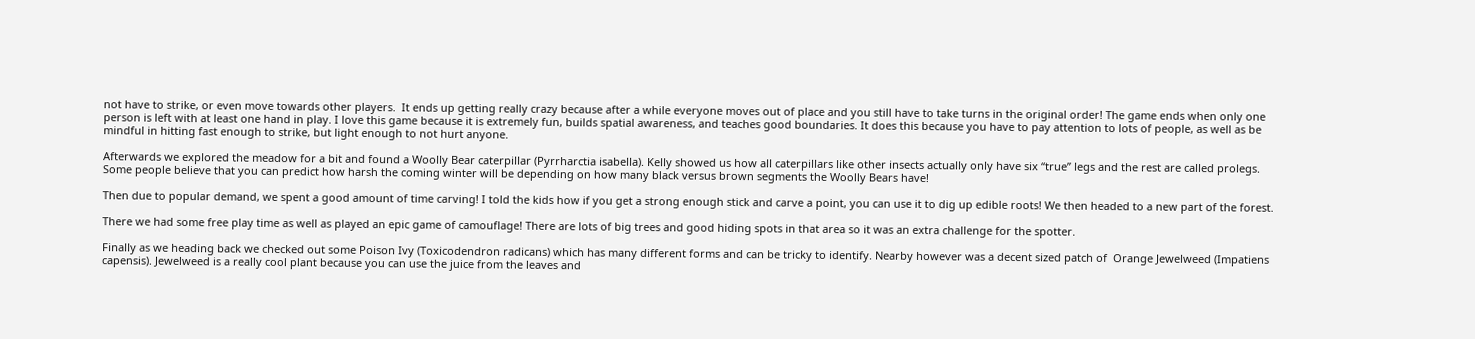not have to strike, or even move towards other players.  It ends up getting really crazy because after a while everyone moves out of place and you still have to take turns in the original order! The game ends when only one person is left with at least one hand in play. I love this game because it is extremely fun, builds spatial awareness, and teaches good boundaries. It does this because you have to pay attention to lots of people, as well as be mindful in hitting fast enough to strike, but light enough to not hurt anyone.

Afterwards we explored the meadow for a bit and found a Woolly Bear caterpillar (Pyrrharctia isabella). Kelly showed us how all caterpillars like other insects actually only have six “true” legs and the rest are called prolegs. Some people believe that you can predict how harsh the coming winter will be depending on how many black versus brown segments the Woolly Bears have!

Then due to popular demand, we spent a good amount of time carving! I told the kids how if you get a strong enough stick and carve a point, you can use it to dig up edible roots! We then headed to a new part of the forest.

There we had some free play time as well as played an epic game of camouflage! There are lots of big trees and good hiding spots in that area so it was an extra challenge for the spotter.

Finally as we heading back we checked out some Poison Ivy (Toxicodendron radicans) which has many different forms and can be tricky to identify. Nearby however was a decent sized patch of  Orange Jewelweed (Impatiens capensis). Jewelweed is a really cool plant because you can use the juice from the leaves and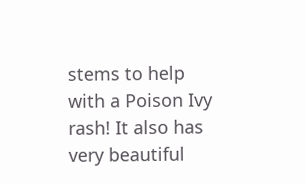stems to help with a Poison Ivy rash! It also has very beautiful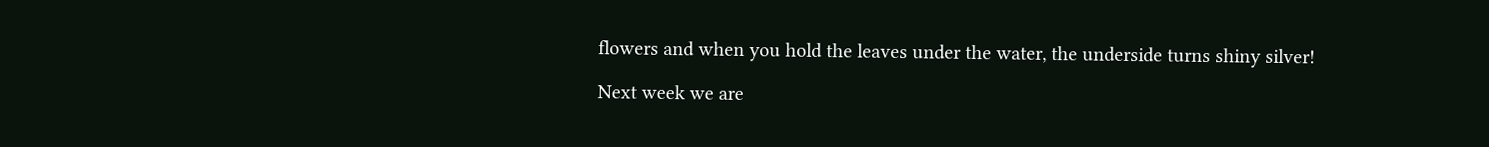flowers and when you hold the leaves under the water, the underside turns shiny silver!

Next week we are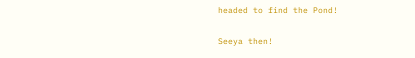headed to find the Pond!

Seeya then!